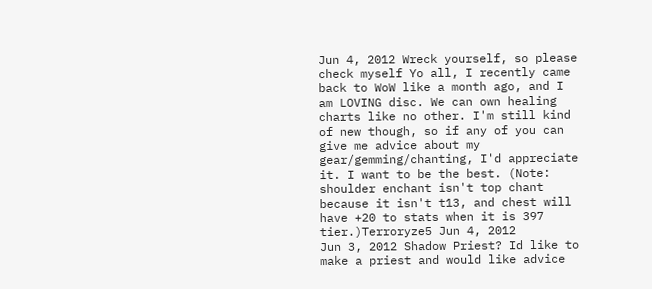Jun 4, 2012 Wreck yourself, so please check myself Yo all, I recently came back to WoW like a month ago, and I am LOVING disc. We can own healing charts like no other. I'm still kind of new though, so if any of you can give me advice about my gear/gemming/chanting, I'd appreciate it. I want to be the best. (Note: shoulder enchant isn't top chant because it isn't t13, and chest will have +20 to stats when it is 397 tier.)Terroryze5 Jun 4, 2012
Jun 3, 2012 Shadow Priest? Id like to make a priest and would like advice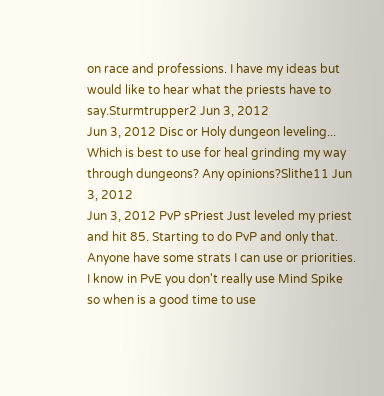on race and professions. I have my ideas but would like to hear what the priests have to say.Sturmtrupper2 Jun 3, 2012
Jun 3, 2012 Disc or Holy dungeon leveling... Which is best to use for heal grinding my way through dungeons? Any opinions?Slithe11 Jun 3, 2012
Jun 3, 2012 PvP sPriest Just leveled my priest and hit 85. Starting to do PvP and only that. Anyone have some strats I can use or priorities. I know in PvE you don't really use Mind Spike so when is a good time to use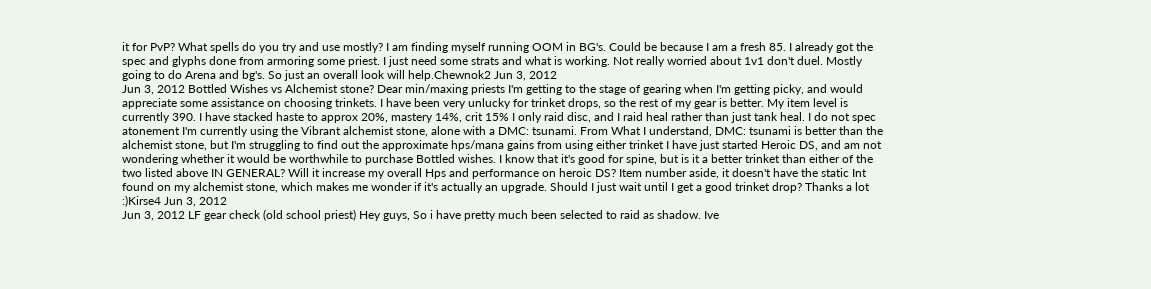it for PvP? What spells do you try and use mostly? I am finding myself running OOM in BG's. Could be because I am a fresh 85. I already got the spec and glyphs done from armoring some priest. I just need some strats and what is working. Not really worried about 1v1 don't duel. Mostly going to do Arena and bg's. So just an overall look will help.Chewnok2 Jun 3, 2012
Jun 3, 2012 Bottled Wishes vs Alchemist stone? Dear min/maxing priests I'm getting to the stage of gearing when I'm getting picky, and would appreciate some assistance on choosing trinkets. I have been very unlucky for trinket drops, so the rest of my gear is better. My item level is currently 390. I have stacked haste to approx 20%, mastery 14%, crit 15% I only raid disc, and I raid heal rather than just tank heal. I do not spec atonement I'm currently using the Vibrant alchemist stone, alone with a DMC: tsunami. From What I understand, DMC: tsunami is better than the alchemist stone, but I'm struggling to find out the approximate hps/mana gains from using either trinket I have just started Heroic DS, and am not wondering whether it would be worthwhile to purchase Bottled wishes. I know that it's good for spine, but is it a better trinket than either of the two listed above IN GENERAL? Will it increase my overall Hps and performance on heroic DS? Item number aside, it doesn't have the static Int found on my alchemist stone, which makes me wonder if it's actually an upgrade. Should I just wait until I get a good trinket drop? Thanks a lot :)Kirse4 Jun 3, 2012
Jun 3, 2012 LF gear check (old school priest) Hey guys, So i have pretty much been selected to raid as shadow. Ive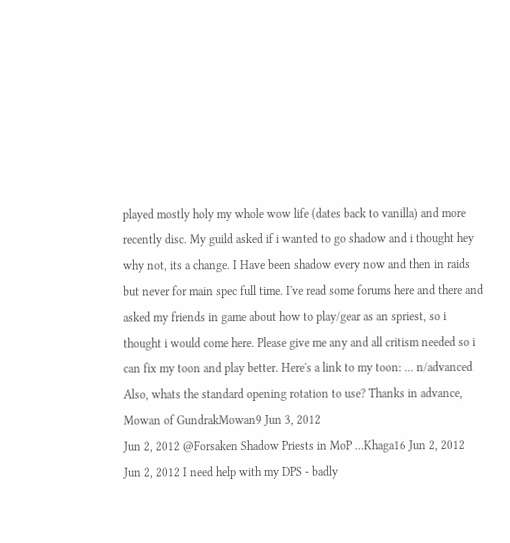played mostly holy my whole wow life (dates back to vanilla) and more recently disc. My guild asked if i wanted to go shadow and i thought hey why not, its a change. I Have been shadow every now and then in raids but never for main spec full time. I've read some forums here and there and asked my friends in game about how to play/gear as an spriest, so i thought i would come here. Please give me any and all critism needed so i can fix my toon and play better. Here's a link to my toon: ... n/advanced Also, whats the standard opening rotation to use? Thanks in advance, Mowan of GundrakMowan9 Jun 3, 2012
Jun 2, 2012 @Forsaken Shadow Priests in MoP ...Khaga16 Jun 2, 2012
Jun 2, 2012 I need help with my DPS - badly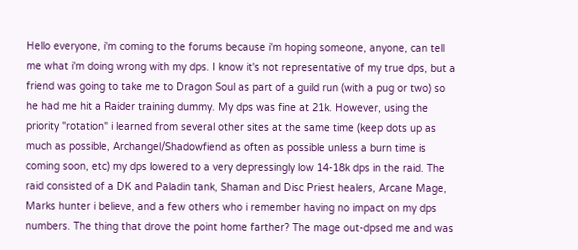Hello everyone, i'm coming to the forums because i'm hoping someone, anyone, can tell me what i'm doing wrong with my dps. I know it's not representative of my true dps, but a friend was going to take me to Dragon Soul as part of a guild run (with a pug or two) so he had me hit a Raider training dummy. My dps was fine at 21k. However, using the priority "rotation" i learned from several other sites at the same time (keep dots up as much as possible, Archangel/Shadowfiend as often as possible unless a burn time is coming soon, etc) my dps lowered to a very depressingly low 14-18k dps in the raid. The raid consisted of a DK and Paladin tank, Shaman and Disc Priest healers, Arcane Mage, Marks hunter i believe, and a few others who i remember having no impact on my dps numbers. The thing that drove the point home farther? The mage out-dpsed me and was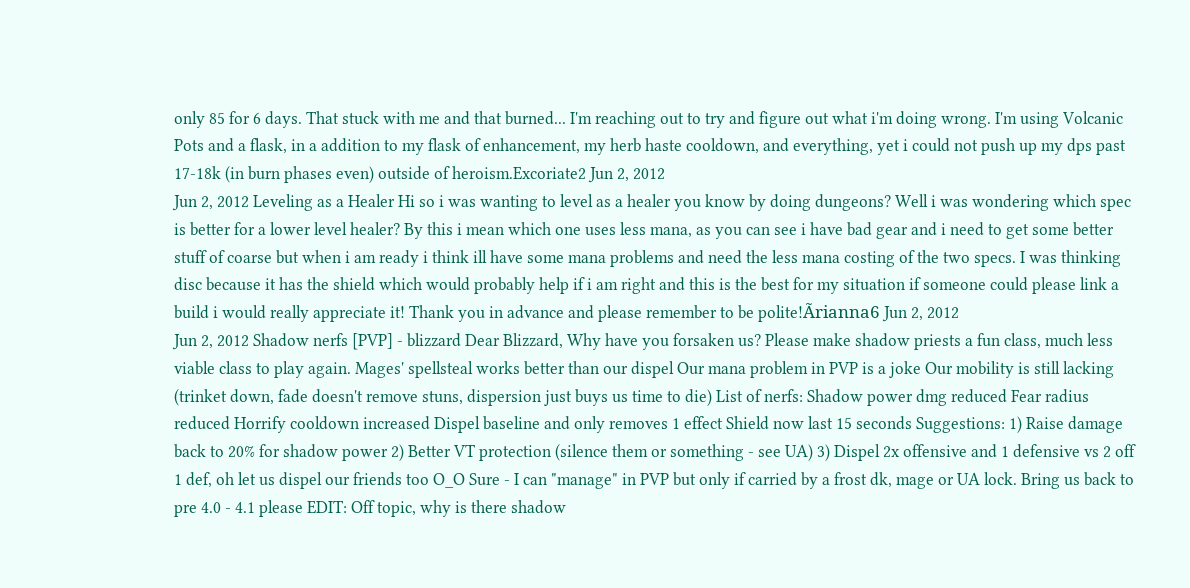only 85 for 6 days. That stuck with me and that burned... I'm reaching out to try and figure out what i'm doing wrong. I'm using Volcanic Pots and a flask, in a addition to my flask of enhancement, my herb haste cooldown, and everything, yet i could not push up my dps past 17-18k (in burn phases even) outside of heroism.Excoriate2 Jun 2, 2012
Jun 2, 2012 Leveling as a Healer Hi so i was wanting to level as a healer you know by doing dungeons? Well i was wondering which spec is better for a lower level healer? By this i mean which one uses less mana, as you can see i have bad gear and i need to get some better stuff of coarse but when i am ready i think ill have some mana problems and need the less mana costing of the two specs. I was thinking disc because it has the shield which would probably help if i am right and this is the best for my situation if someone could please link a build i would really appreciate it! Thank you in advance and please remember to be polite!Ãrianna6 Jun 2, 2012
Jun 2, 2012 Shadow nerfs [PVP] - blizzard Dear Blizzard, Why have you forsaken us? Please make shadow priests a fun class, much less viable class to play again. Mages' spellsteal works better than our dispel Our mana problem in PVP is a joke Our mobility is still lacking (trinket down, fade doesn't remove stuns, dispersion just buys us time to die) List of nerfs: Shadow power dmg reduced Fear radius reduced Horrify cooldown increased Dispel baseline and only removes 1 effect Shield now last 15 seconds Suggestions: 1) Raise damage back to 20% for shadow power 2) Better VT protection (silence them or something - see UA) 3) Dispel 2x offensive and 1 defensive vs 2 off 1 def, oh let us dispel our friends too O_O Sure - I can "manage" in PVP but only if carried by a frost dk, mage or UA lock. Bring us back to pre 4.0 - 4.1 please EDIT: Off topic, why is there shadow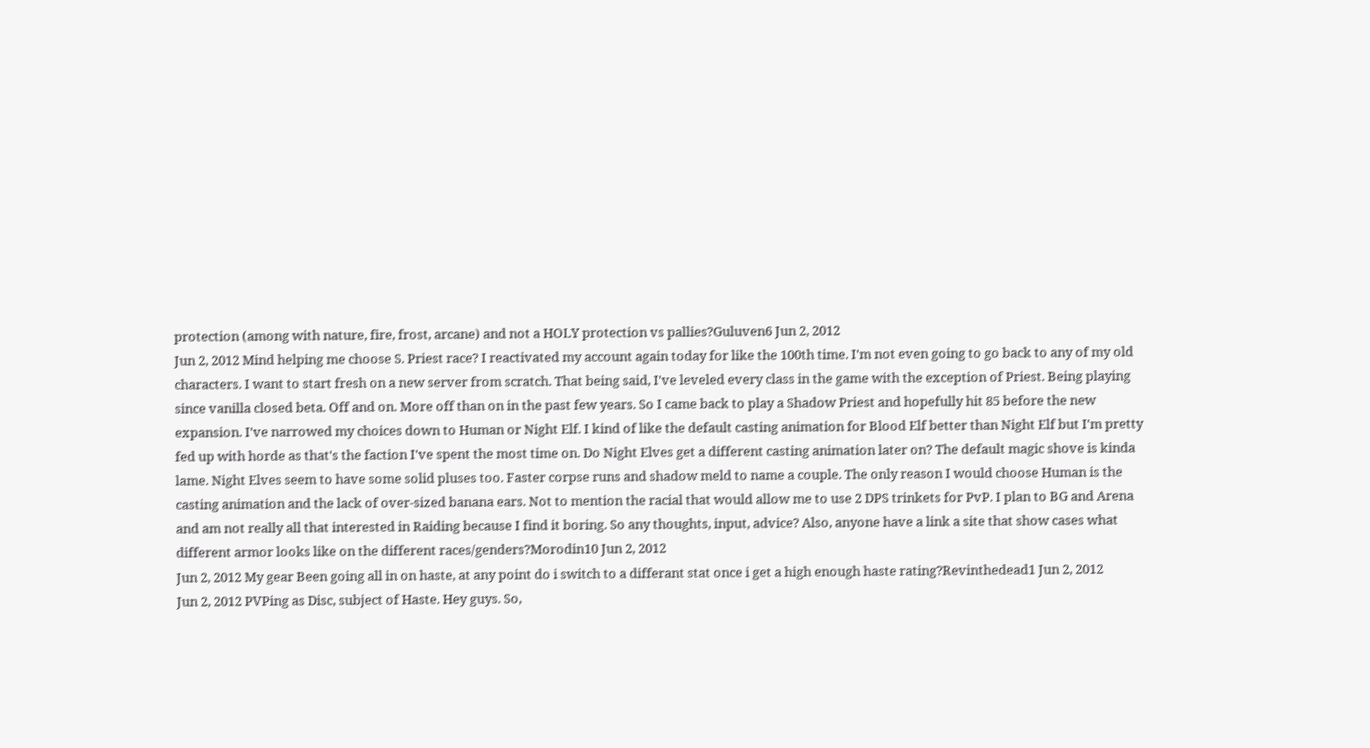protection (among with nature, fire, frost, arcane) and not a HOLY protection vs pallies?Guluven6 Jun 2, 2012
Jun 2, 2012 Mind helping me choose S. Priest race? I reactivated my account again today for like the 100th time. I'm not even going to go back to any of my old characters. I want to start fresh on a new server from scratch. That being said, I've leveled every class in the game with the exception of Priest. Being playing since vanilla closed beta. Off and on. More off than on in the past few years. So I came back to play a Shadow Priest and hopefully hit 85 before the new expansion. I've narrowed my choices down to Human or Night Elf. I kind of like the default casting animation for Blood Elf better than Night Elf but I'm pretty fed up with horde as that's the faction I've spent the most time on. Do Night Elves get a different casting animation later on? The default magic shove is kinda lame. Night Elves seem to have some solid pluses too. Faster corpse runs and shadow meld to name a couple. The only reason I would choose Human is the casting animation and the lack of over-sized banana ears. Not to mention the racial that would allow me to use 2 DPS trinkets for PvP. I plan to BG and Arena and am not really all that interested in Raiding because I find it boring. So any thoughts, input, advice? Also, anyone have a link a site that show cases what different armor looks like on the different races/genders?Morodin10 Jun 2, 2012
Jun 2, 2012 My gear Been going all in on haste, at any point do i switch to a differant stat once i get a high enough haste rating?Revinthedead1 Jun 2, 2012
Jun 2, 2012 PVPing as Disc, subject of Haste. Hey guys. So,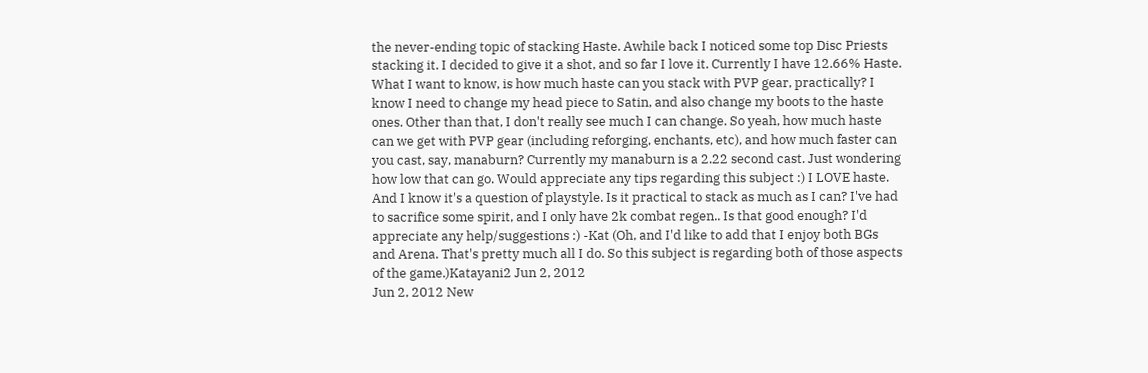the never-ending topic of stacking Haste. Awhile back I noticed some top Disc Priests stacking it. I decided to give it a shot, and so far I love it. Currently I have 12.66% Haste. What I want to know, is how much haste can you stack with PVP gear, practically? I know I need to change my head piece to Satin, and also change my boots to the haste ones. Other than that, I don't really see much I can change. So yeah, how much haste can we get with PVP gear (including reforging, enchants, etc), and how much faster can you cast, say, manaburn? Currently my manaburn is a 2.22 second cast. Just wondering how low that can go. Would appreciate any tips regarding this subject :) I LOVE haste. And I know it's a question of playstyle. Is it practical to stack as much as I can? I've had to sacrifice some spirit, and I only have 2k combat regen.. Is that good enough? I'd appreciate any help/suggestions :) -Kat (Oh, and I'd like to add that I enjoy both BGs and Arena. That's pretty much all I do. So this subject is regarding both of those aspects of the game.)Katayani2 Jun 2, 2012
Jun 2, 2012 New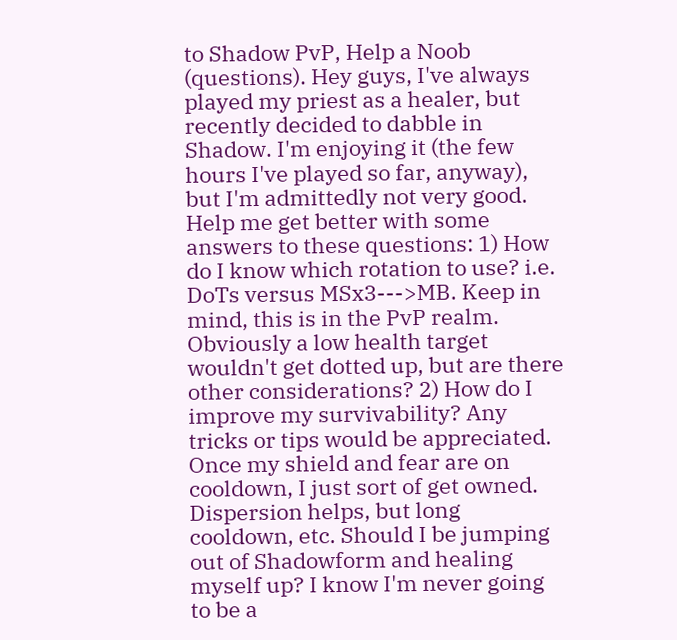to Shadow PvP, Help a Noob (questions). Hey guys, I've always played my priest as a healer, but recently decided to dabble in Shadow. I'm enjoying it (the few hours I've played so far, anyway), but I'm admittedly not very good. Help me get better with some answers to these questions: 1) How do I know which rotation to use? i.e. DoTs versus MSx3--->MB. Keep in mind, this is in the PvP realm. Obviously a low health target wouldn't get dotted up, but are there other considerations? 2) How do I improve my survivability? Any tricks or tips would be appreciated. Once my shield and fear are on cooldown, I just sort of get owned. Dispersion helps, but long cooldown, etc. Should I be jumping out of Shadowform and healing myself up? I know I'm never going to be a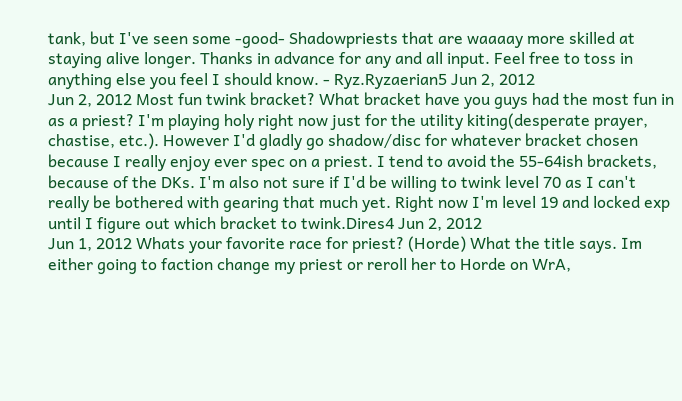tank, but I've seen some -good- Shadowpriests that are waaaay more skilled at staying alive longer. Thanks in advance for any and all input. Feel free to toss in anything else you feel I should know. - Ryz.Ryzaerian5 Jun 2, 2012
Jun 2, 2012 Most fun twink bracket? What bracket have you guys had the most fun in as a priest? I'm playing holy right now just for the utility kiting(desperate prayer, chastise, etc.). However I'd gladly go shadow/disc for whatever bracket chosen because I really enjoy ever spec on a priest. I tend to avoid the 55-64ish brackets, because of the DKs. I'm also not sure if I'd be willing to twink level 70 as I can't really be bothered with gearing that much yet. Right now I'm level 19 and locked exp until I figure out which bracket to twink.Dires4 Jun 2, 2012
Jun 1, 2012 Whats your favorite race for priest? (Horde) What the title says. Im either going to faction change my priest or reroll her to Horde on WrA,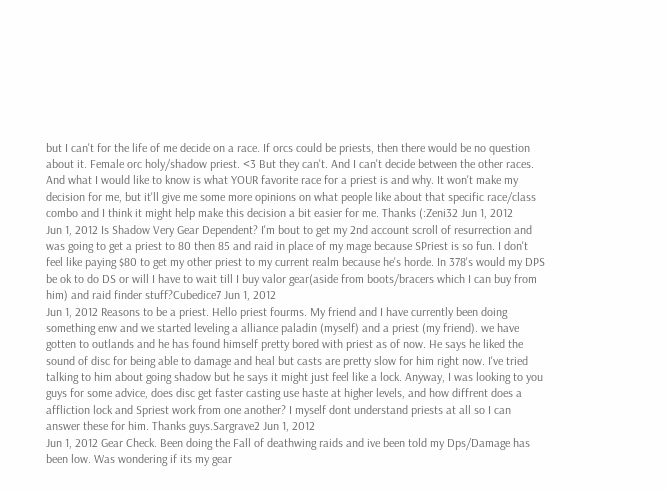but I can't for the life of me decide on a race. If orcs could be priests, then there would be no question about it. Female orc holy/shadow priest. <3 But they can't. And I can't decide between the other races. And what I would like to know is what YOUR favorite race for a priest is and why. It won't make my decision for me, but it'll give me some more opinions on what people like about that specific race/class combo and I think it might help make this decision a bit easier for me. Thanks (:Zeni32 Jun 1, 2012
Jun 1, 2012 Is Shadow Very Gear Dependent? I'm bout to get my 2nd account scroll of resurrection and was going to get a priest to 80 then 85 and raid in place of my mage because SPriest is so fun. I don't feel like paying $80 to get my other priest to my current realm because he's horde. In 378's would my DPS be ok to do DS or will I have to wait till I buy valor gear(aside from boots/bracers which I can buy from him) and raid finder stuff?Cubedice7 Jun 1, 2012
Jun 1, 2012 Reasons to be a priest. Hello priest fourms. My friend and I have currently been doing something enw and we started leveling a alliance paladin (myself) and a priest (my friend). we have gotten to outlands and he has found himself pretty bored with priest as of now. He says he liked the sound of disc for being able to damage and heal but casts are pretty slow for him right now. I've tried talking to him about going shadow but he says it might just feel like a lock. Anyway, I was looking to you guys for some advice, does disc get faster casting use haste at higher levels, and how diffrent does a affliction lock and Spriest work from one another? I myself dont understand priests at all so I can answer these for him. Thanks guys.Sargrave2 Jun 1, 2012
Jun 1, 2012 Gear Check. Been doing the Fall of deathwing raids and ive been told my Dps/Damage has been low. Was wondering if its my gear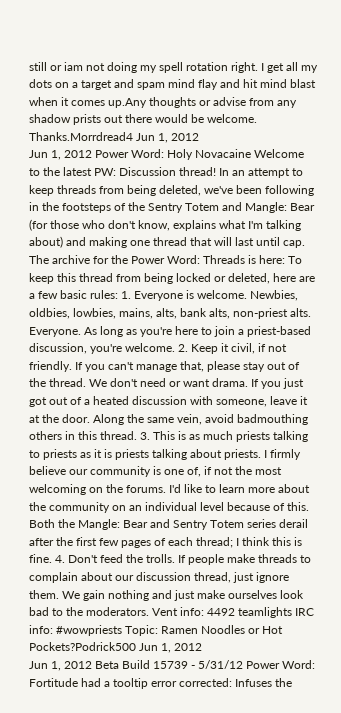still or iam not doing my spell rotation right. I get all my dots on a target and spam mind flay and hit mind blast when it comes up.Any thoughts or advise from any shadow prists out there would be welcome. Thanks.Morrdread4 Jun 1, 2012
Jun 1, 2012 Power Word: Holy Novacaine Welcome to the latest PW: Discussion thread! In an attempt to keep threads from being deleted, we've been following in the footsteps of the Sentry Totem and Mangle: Bear (for those who don't know, explains what I'm talking about) and making one thread that will last until cap. The archive for the Power Word: Threads is here: To keep this thread from being locked or deleted, here are a few basic rules: 1. Everyone is welcome. Newbies, oldbies, lowbies, mains, alts, bank alts, non-priest alts. Everyone. As long as you're here to join a priest-based discussion, you're welcome. 2. Keep it civil, if not friendly. If you can't manage that, please stay out of the thread. We don't need or want drama. If you just got out of a heated discussion with someone, leave it at the door. Along the same vein, avoid badmouthing others in this thread. 3. This is as much priests talking to priests as it is priests talking about priests. I firmly believe our community is one of, if not the most welcoming on the forums. I'd like to learn more about the community on an individual level because of this. Both the Mangle: Bear and Sentry Totem series derail after the first few pages of each thread; I think this is fine. 4. Don't feed the trolls. If people make threads to complain about our discussion thread, just ignore them. We gain nothing and just make ourselves look bad to the moderators. Vent info: 4492 teamlights IRC info: #wowpriests Topic: Ramen Noodles or Hot Pockets?Podrick500 Jun 1, 2012
Jun 1, 2012 Beta Build 15739 - 5/31/12 Power Word: Fortitude had a tooltip error corrected: Infuses the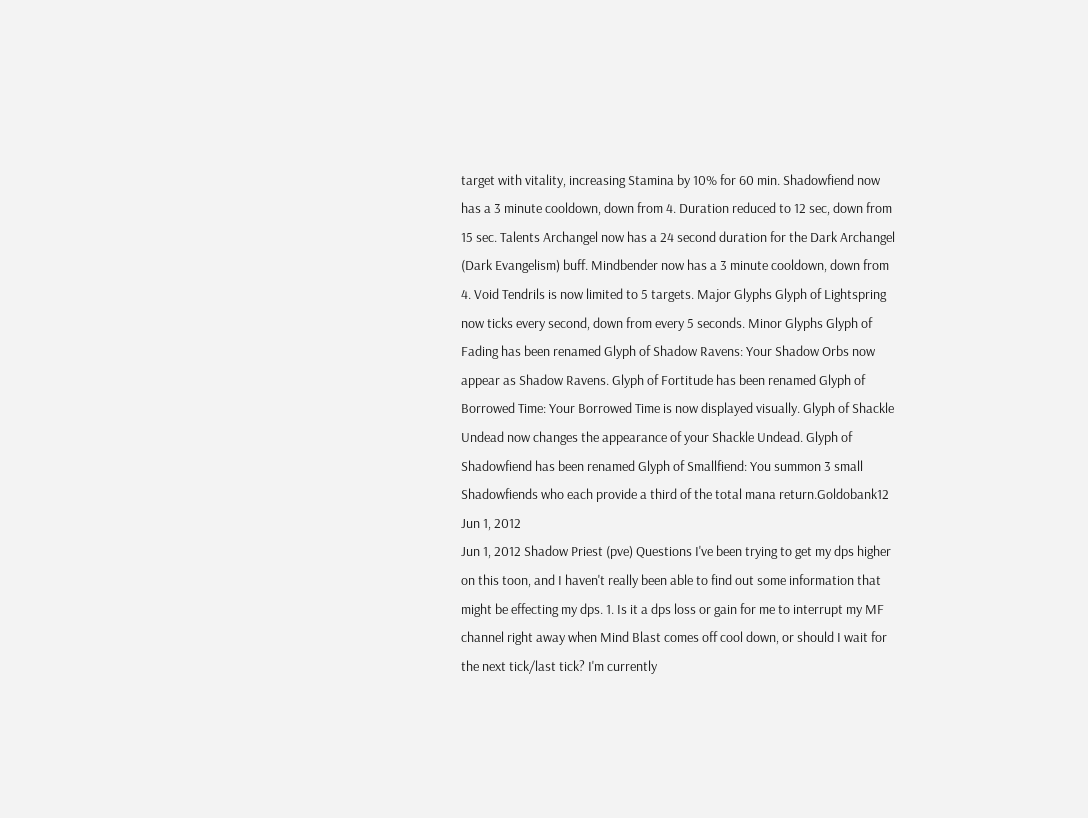target with vitality, increasing Stamina by 10% for 60 min. Shadowfiend now has a 3 minute cooldown, down from 4. Duration reduced to 12 sec, down from 15 sec. Talents Archangel now has a 24 second duration for the Dark Archangel (Dark Evangelism) buff. Mindbender now has a 3 minute cooldown, down from 4. Void Tendrils is now limited to 5 targets. Major Glyphs Glyph of Lightspring now ticks every second, down from every 5 seconds. Minor Glyphs Glyph of Fading has been renamed Glyph of Shadow Ravens: Your Shadow Orbs now appear as Shadow Ravens. Glyph of Fortitude has been renamed Glyph of Borrowed Time: Your Borrowed Time is now displayed visually. Glyph of Shackle Undead now changes the appearance of your Shackle Undead. Glyph of Shadowfiend has been renamed Glyph of Smallfiend: You summon 3 small Shadowfiends who each provide a third of the total mana return.Goldobank12 Jun 1, 2012
Jun 1, 2012 Shadow Priest (pve) Questions I've been trying to get my dps higher on this toon, and I haven't really been able to find out some information that might be effecting my dps. 1. Is it a dps loss or gain for me to interrupt my MF channel right away when Mind Blast comes off cool down, or should I wait for the next tick/last tick? I'm currently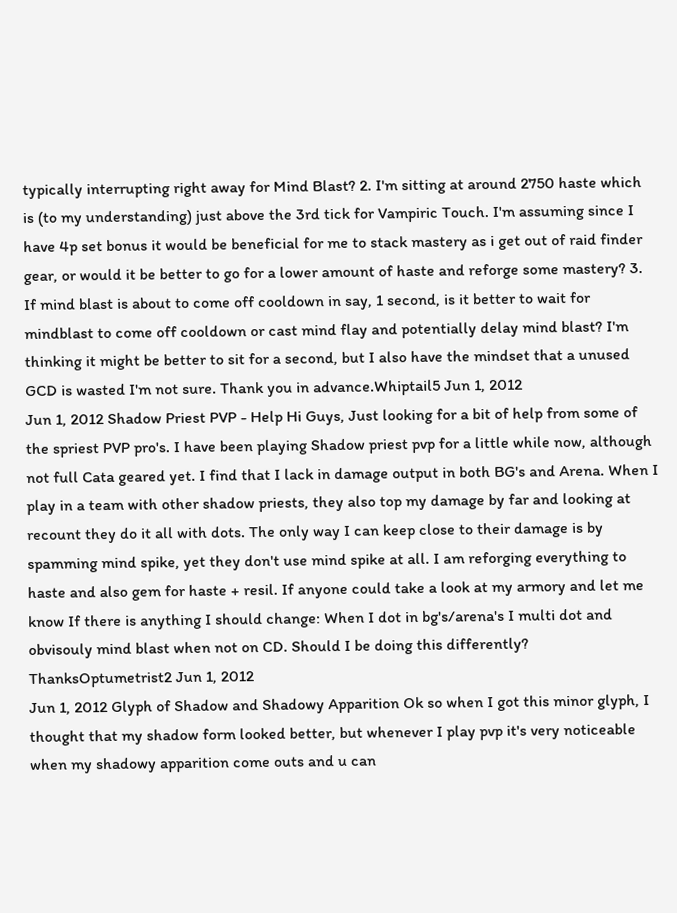typically interrupting right away for Mind Blast? 2. I'm sitting at around 2750 haste which is (to my understanding) just above the 3rd tick for Vampiric Touch. I'm assuming since I have 4p set bonus it would be beneficial for me to stack mastery as i get out of raid finder gear, or would it be better to go for a lower amount of haste and reforge some mastery? 3. If mind blast is about to come off cooldown in say, 1 second, is it better to wait for mindblast to come off cooldown or cast mind flay and potentially delay mind blast? I'm thinking it might be better to sit for a second, but I also have the mindset that a unused GCD is wasted I'm not sure. Thank you in advance.Whiptail5 Jun 1, 2012
Jun 1, 2012 Shadow Priest PVP - Help Hi Guys, Just looking for a bit of help from some of the spriest PVP pro's. I have been playing Shadow priest pvp for a little while now, although not full Cata geared yet. I find that I lack in damage output in both BG's and Arena. When I play in a team with other shadow priests, they also top my damage by far and looking at recount they do it all with dots. The only way I can keep close to their damage is by spamming mind spike, yet they don't use mind spike at all. I am reforging everything to haste and also gem for haste + resil. If anyone could take a look at my armory and let me know If there is anything I should change: When I dot in bg's/arena's I multi dot and obvisouly mind blast when not on CD. Should I be doing this differently? ThanksOptumetrist2 Jun 1, 2012
Jun 1, 2012 Glyph of Shadow and Shadowy Apparition Ok so when I got this minor glyph, I thought that my shadow form looked better, but whenever I play pvp it's very noticeable when my shadowy apparition come outs and u can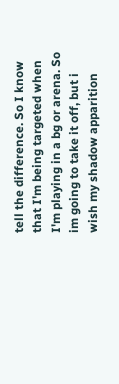tell the difference. So I know that I'm being targeted when I'm playing in a bg or arena. So im going to take it off, but i wish my shadow apparition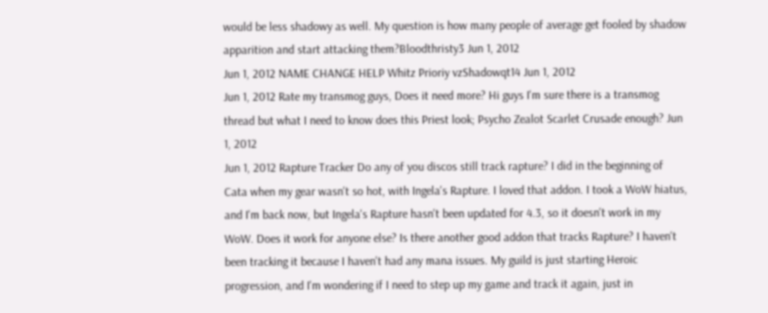would be less shadowy as well. My question is how many people of average get fooled by shadow apparition and start attacking them?Bloodthristy3 Jun 1, 2012
Jun 1, 2012 NAME CHANGE HELP Whitz Prioriy vzShadowqt14 Jun 1, 2012
Jun 1, 2012 Rate my transmog guys, Does it need more? Hi guys I'm sure there is a transmog thread but what I need to know does this Priest look; Psycho Zealot Scarlet Crusade enough? Jun 1, 2012
Jun 1, 2012 Rapture Tracker Do any of you discos still track rapture? I did in the beginning of Cata when my gear wasn't so hot, with Ingela's Rapture. I loved that addon. I took a WoW hiatus, and I'm back now, but Ingela's Rapture hasn't been updated for 4.3, so it doesn't work in my WoW. Does it work for anyone else? Is there another good addon that tracks Rapture? I haven't been tracking it because I haven't had any mana issues. My guild is just starting Heroic progression, and I'm wondering if I need to step up my game and track it again, just in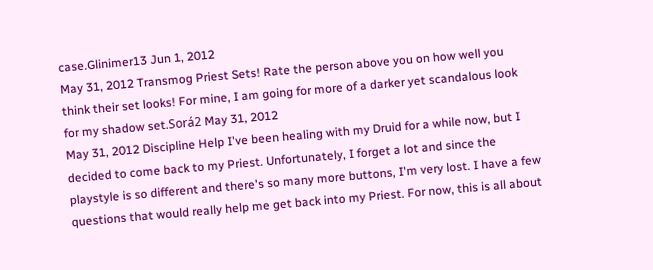case.Glinimer13 Jun 1, 2012
May 31, 2012 Transmog Priest Sets! Rate the person above you on how well you think their set looks! For mine, I am going for more of a darker yet scandalous look for my shadow set.Sorá2 May 31, 2012
May 31, 2012 Discipline Help I've been healing with my Druid for a while now, but I decided to come back to my Priest. Unfortunately, I forget a lot and since the playstyle is so different and there's so many more buttons, I'm very lost. I have a few questions that would really help me get back into my Priest. For now, this is all about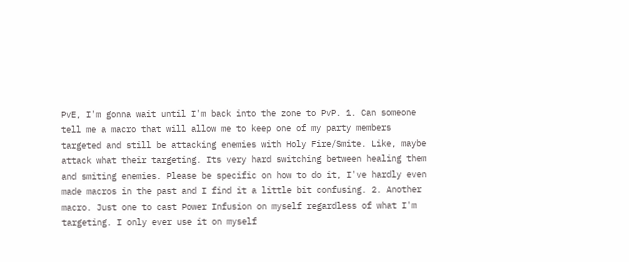PvE, I'm gonna wait until I'm back into the zone to PvP. 1. Can someone tell me a macro that will allow me to keep one of my party members targeted and still be attacking enemies with Holy Fire/Smite. Like, maybe attack what their targeting. Its very hard switching between healing them and smiting enemies. Please be specific on how to do it, I've hardly even made macros in the past and I find it a little bit confusing. 2. Another macro. Just one to cast Power Infusion on myself regardless of what I'm targeting. I only ever use it on myself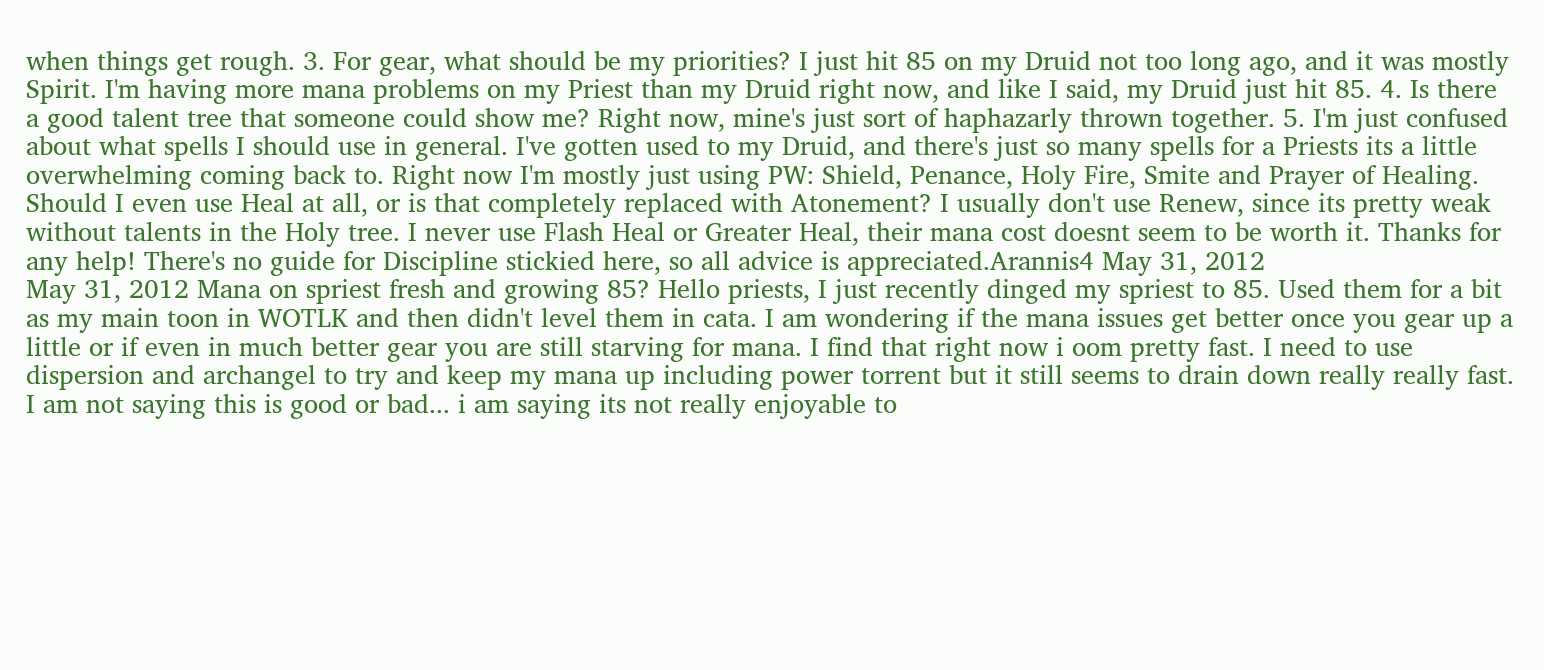when things get rough. 3. For gear, what should be my priorities? I just hit 85 on my Druid not too long ago, and it was mostly Spirit. I'm having more mana problems on my Priest than my Druid right now, and like I said, my Druid just hit 85. 4. Is there a good talent tree that someone could show me? Right now, mine's just sort of haphazarly thrown together. 5. I'm just confused about what spells I should use in general. I've gotten used to my Druid, and there's just so many spells for a Priests its a little overwhelming coming back to. Right now I'm mostly just using PW: Shield, Penance, Holy Fire, Smite and Prayer of Healing. Should I even use Heal at all, or is that completely replaced with Atonement? I usually don't use Renew, since its pretty weak without talents in the Holy tree. I never use Flash Heal or Greater Heal, their mana cost doesnt seem to be worth it. Thanks for any help! There's no guide for Discipline stickied here, so all advice is appreciated.Arannis4 May 31, 2012
May 31, 2012 Mana on spriest fresh and growing 85? Hello priests, I just recently dinged my spriest to 85. Used them for a bit as my main toon in WOTLK and then didn't level them in cata. I am wondering if the mana issues get better once you gear up a little or if even in much better gear you are still starving for mana. I find that right now i oom pretty fast. I need to use dispersion and archangel to try and keep my mana up including power torrent but it still seems to drain down really really fast. I am not saying this is good or bad... i am saying its not really enjoyable to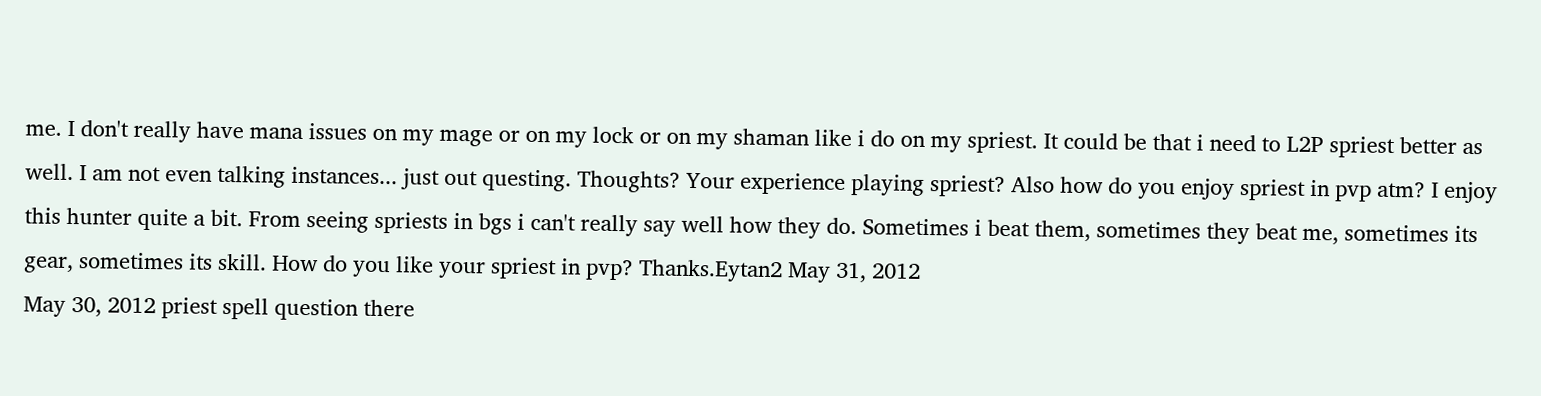me. I don't really have mana issues on my mage or on my lock or on my shaman like i do on my spriest. It could be that i need to L2P spriest better as well. I am not even talking instances... just out questing. Thoughts? Your experience playing spriest? Also how do you enjoy spriest in pvp atm? I enjoy this hunter quite a bit. From seeing spriests in bgs i can't really say well how they do. Sometimes i beat them, sometimes they beat me, sometimes its gear, sometimes its skill. How do you like your spriest in pvp? Thanks.Eytan2 May 31, 2012
May 30, 2012 priest spell question there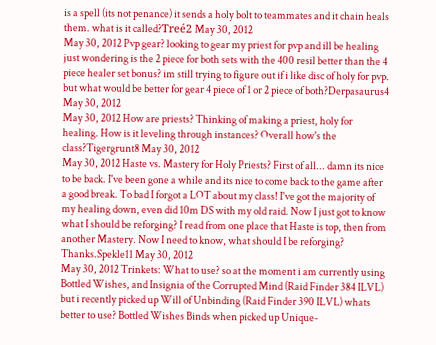is a spell (its not penance) it sends a holy bolt to teammates and it chain heals them. what is it called?Treé2 May 30, 2012
May 30, 2012 Pvp gear? looking to gear my priest for pvp and ill be healing just wondering is the 2 piece for both sets with the 400 resil better than the 4 piece healer set bonus? im still trying to figure out if i like disc of holy for pvp. but what would be better for gear 4 piece of 1 or 2 piece of both?Derpasaurus4 May 30, 2012
May 30, 2012 How are priests? Thinking of making a priest, holy for healing. How is it leveling through instances? Overall how's the class?Tigergrunt8 May 30, 2012
May 30, 2012 Haste vs. Mastery for Holy Priests? First of all... damn its nice to be back. I've been gone a while and its nice to come back to the game after a good break. To bad I forgot a LOT about my class! I've got the majority of my healing down, even did 10m DS with my old raid. Now I just got to know what I should be reforging? I read from one place that Haste is top, then from another Mastery. Now I need to know, what should I be reforging? Thanks.Spekle11 May 30, 2012
May 30, 2012 Trinkets: What to use? so at the moment i am currently using Bottled Wishes, and Insignia of the Corrupted Mind (Raid Finder 384 ILVL) but i recently picked up Will of Unbinding (Raid Finder 390 ILVL) whats better to use? Bottled Wishes Binds when picked up Unique-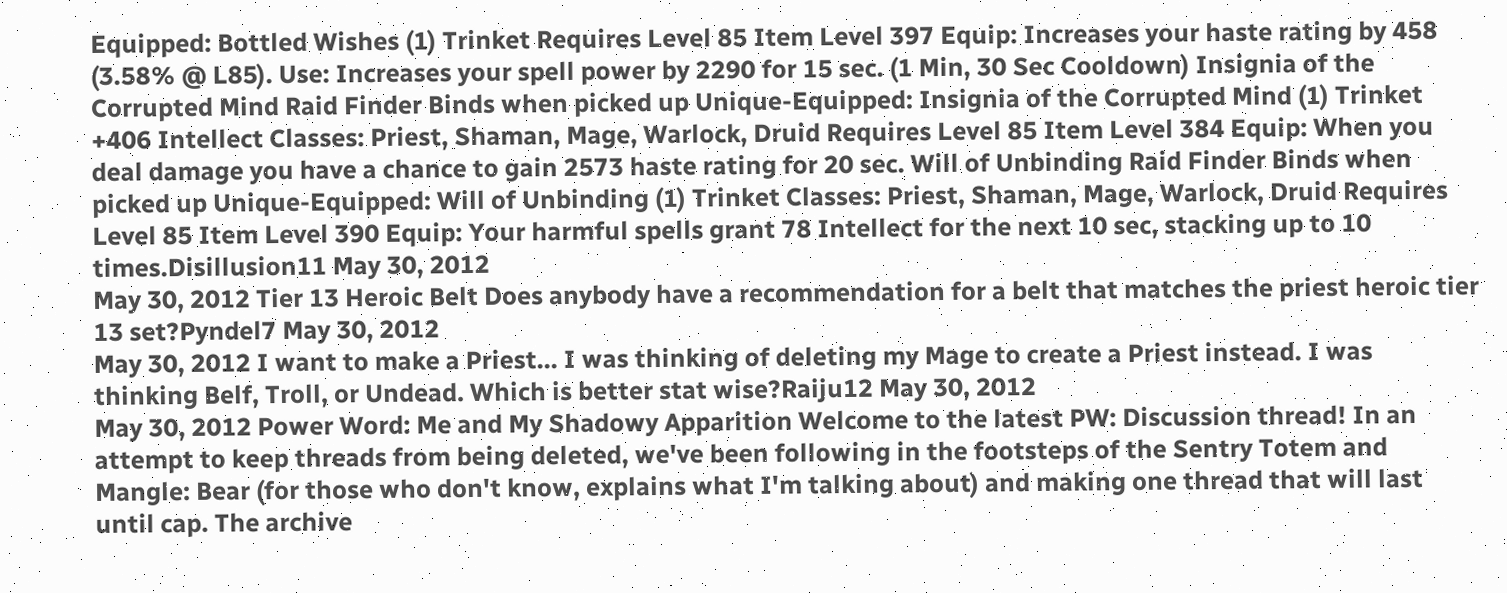Equipped: Bottled Wishes (1) Trinket Requires Level 85 Item Level 397 Equip: Increases your haste rating by 458 (3.58% @ L85). Use: Increases your spell power by 2290 for 15 sec. (1 Min, 30 Sec Cooldown) Insignia of the Corrupted Mind Raid Finder Binds when picked up Unique-Equipped: Insignia of the Corrupted Mind (1) Trinket +406 Intellect Classes: Priest, Shaman, Mage, Warlock, Druid Requires Level 85 Item Level 384 Equip: When you deal damage you have a chance to gain 2573 haste rating for 20 sec. Will of Unbinding Raid Finder Binds when picked up Unique-Equipped: Will of Unbinding (1) Trinket Classes: Priest, Shaman, Mage, Warlock, Druid Requires Level 85 Item Level 390 Equip: Your harmful spells grant 78 Intellect for the next 10 sec, stacking up to 10 times.Disillusion11 May 30, 2012
May 30, 2012 Tier 13 Heroic Belt Does anybody have a recommendation for a belt that matches the priest heroic tier 13 set?Pyndel7 May 30, 2012
May 30, 2012 I want to make a Priest... I was thinking of deleting my Mage to create a Priest instead. I was thinking Belf, Troll, or Undead. Which is better stat wise?Raiju12 May 30, 2012
May 30, 2012 Power Word: Me and My Shadowy Apparition Welcome to the latest PW: Discussion thread! In an attempt to keep threads from being deleted, we've been following in the footsteps of the Sentry Totem and Mangle: Bear (for those who don't know, explains what I'm talking about) and making one thread that will last until cap. The archive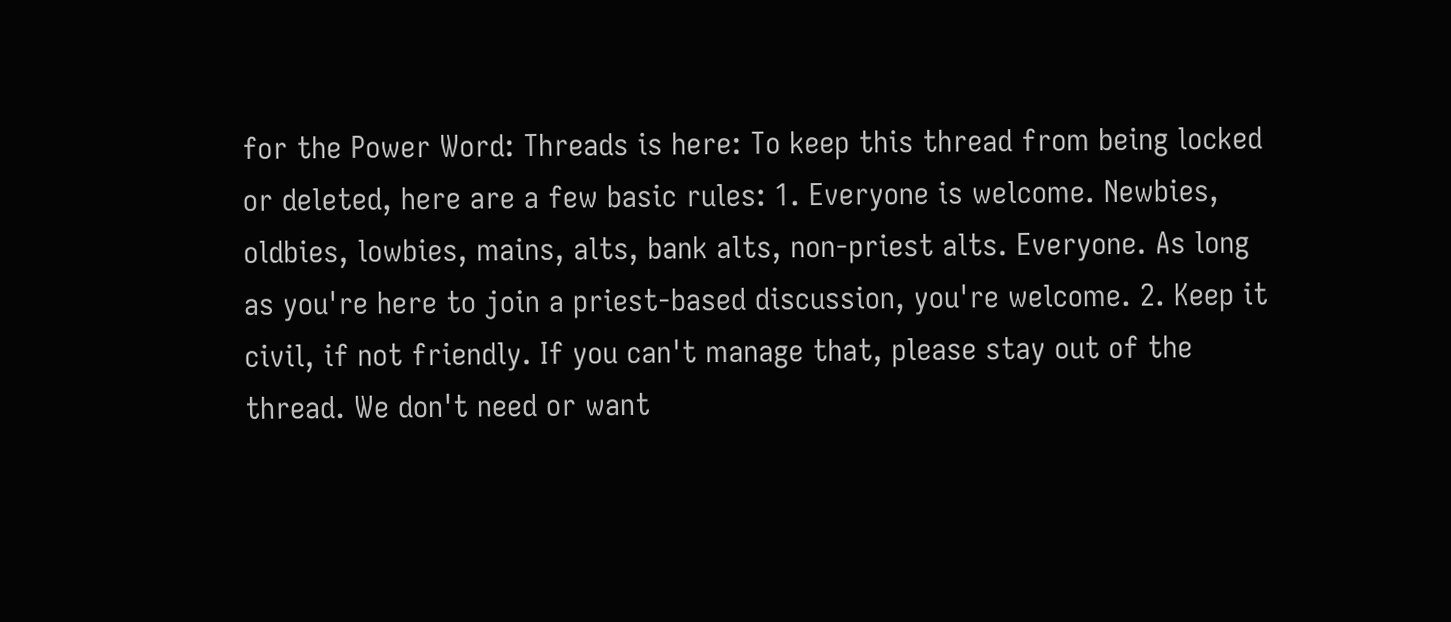for the Power Word: Threads is here: To keep this thread from being locked or deleted, here are a few basic rules: 1. Everyone is welcome. Newbies, oldbies, lowbies, mains, alts, bank alts, non-priest alts. Everyone. As long as you're here to join a priest-based discussion, you're welcome. 2. Keep it civil, if not friendly. If you can't manage that, please stay out of the thread. We don't need or want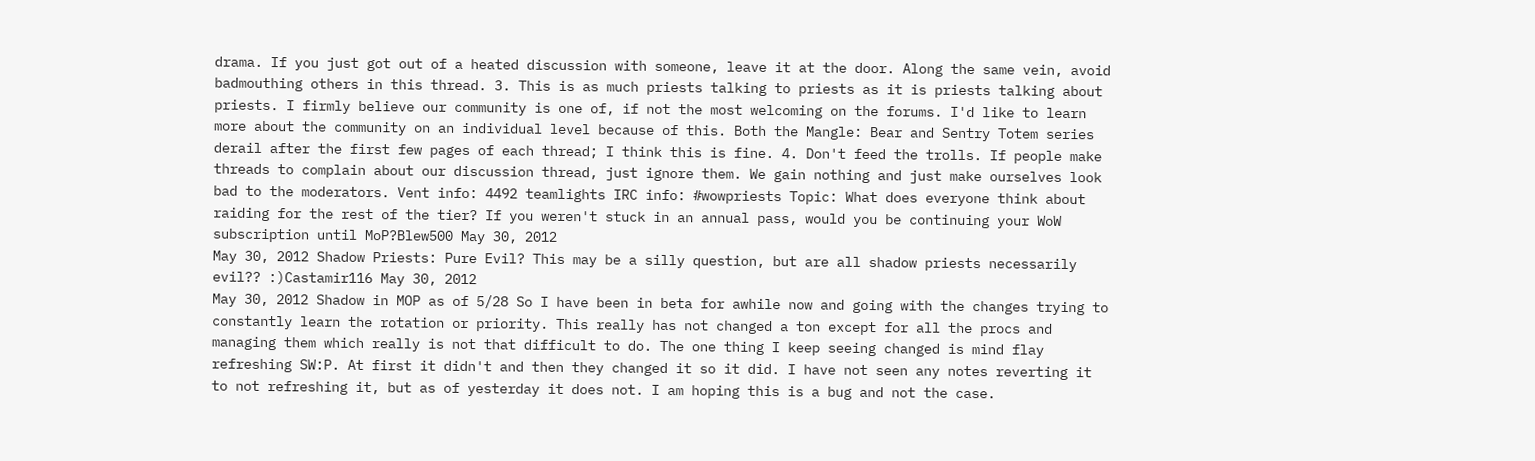drama. If you just got out of a heated discussion with someone, leave it at the door. Along the same vein, avoid badmouthing others in this thread. 3. This is as much priests talking to priests as it is priests talking about priests. I firmly believe our community is one of, if not the most welcoming on the forums. I'd like to learn more about the community on an individual level because of this. Both the Mangle: Bear and Sentry Totem series derail after the first few pages of each thread; I think this is fine. 4. Don't feed the trolls. If people make threads to complain about our discussion thread, just ignore them. We gain nothing and just make ourselves look bad to the moderators. Vent info: 4492 teamlights IRC info: #wowpriests Topic: What does everyone think about raiding for the rest of the tier? If you weren't stuck in an annual pass, would you be continuing your WoW subscription until MoP?Blew500 May 30, 2012
May 30, 2012 Shadow Priests: Pure Evil? This may be a silly question, but are all shadow priests necessarily evil?? :)Castamir116 May 30, 2012
May 30, 2012 Shadow in MOP as of 5/28 So I have been in beta for awhile now and going with the changes trying to constantly learn the rotation or priority. This really has not changed a ton except for all the procs and managing them which really is not that difficult to do. The one thing I keep seeing changed is mind flay refreshing SW:P. At first it didn't and then they changed it so it did. I have not seen any notes reverting it to not refreshing it, but as of yesterday it does not. I am hoping this is a bug and not the case.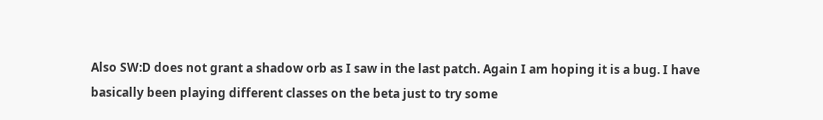Also SW:D does not grant a shadow orb as I saw in the last patch. Again I am hoping it is a bug. I have basically been playing different classes on the beta just to try some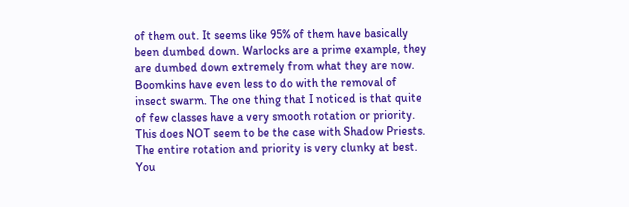of them out. It seems like 95% of them have basically been dumbed down. Warlocks are a prime example, they are dumbed down extremely from what they are now. Boomkins have even less to do with the removal of insect swarm. The one thing that I noticed is that quite of few classes have a very smooth rotation or priority. This does NOT seem to be the case with Shadow Priests. The entire rotation and priority is very clunky at best. You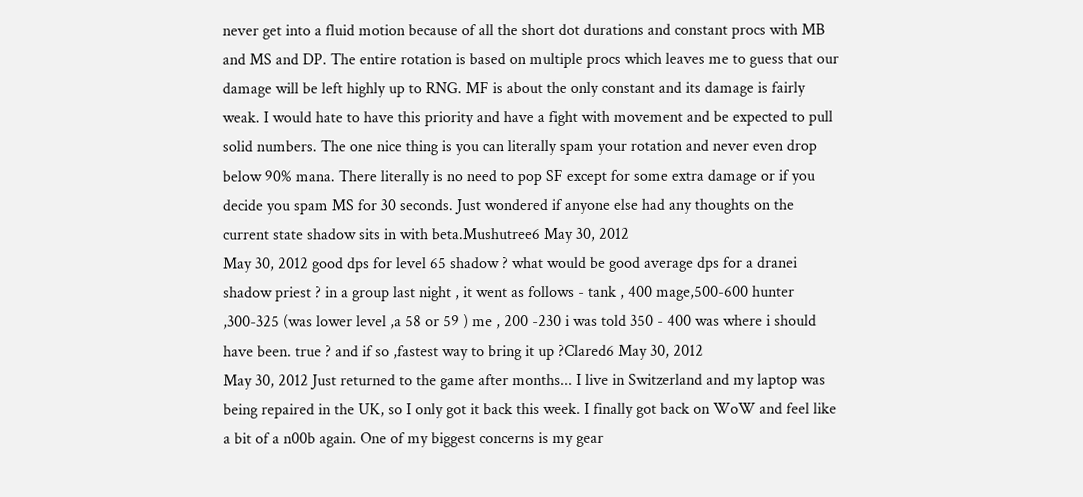never get into a fluid motion because of all the short dot durations and constant procs with MB and MS and DP. The entire rotation is based on multiple procs which leaves me to guess that our damage will be left highly up to RNG. MF is about the only constant and its damage is fairly weak. I would hate to have this priority and have a fight with movement and be expected to pull solid numbers. The one nice thing is you can literally spam your rotation and never even drop below 90% mana. There literally is no need to pop SF except for some extra damage or if you decide you spam MS for 30 seconds. Just wondered if anyone else had any thoughts on the current state shadow sits in with beta.Mushutree6 May 30, 2012
May 30, 2012 good dps for level 65 shadow ? what would be good average dps for a dranei shadow priest ? in a group last night , it went as follows - tank , 400 mage,500-600 hunter ,300-325 (was lower level ,a 58 or 59 ) me , 200 -230 i was told 350 - 400 was where i should have been. true ? and if so ,fastest way to bring it up ?Clared6 May 30, 2012
May 30, 2012 Just returned to the game after months... I live in Switzerland and my laptop was being repaired in the UK, so I only got it back this week. I finally got back on WoW and feel like a bit of a n00b again. One of my biggest concerns is my gear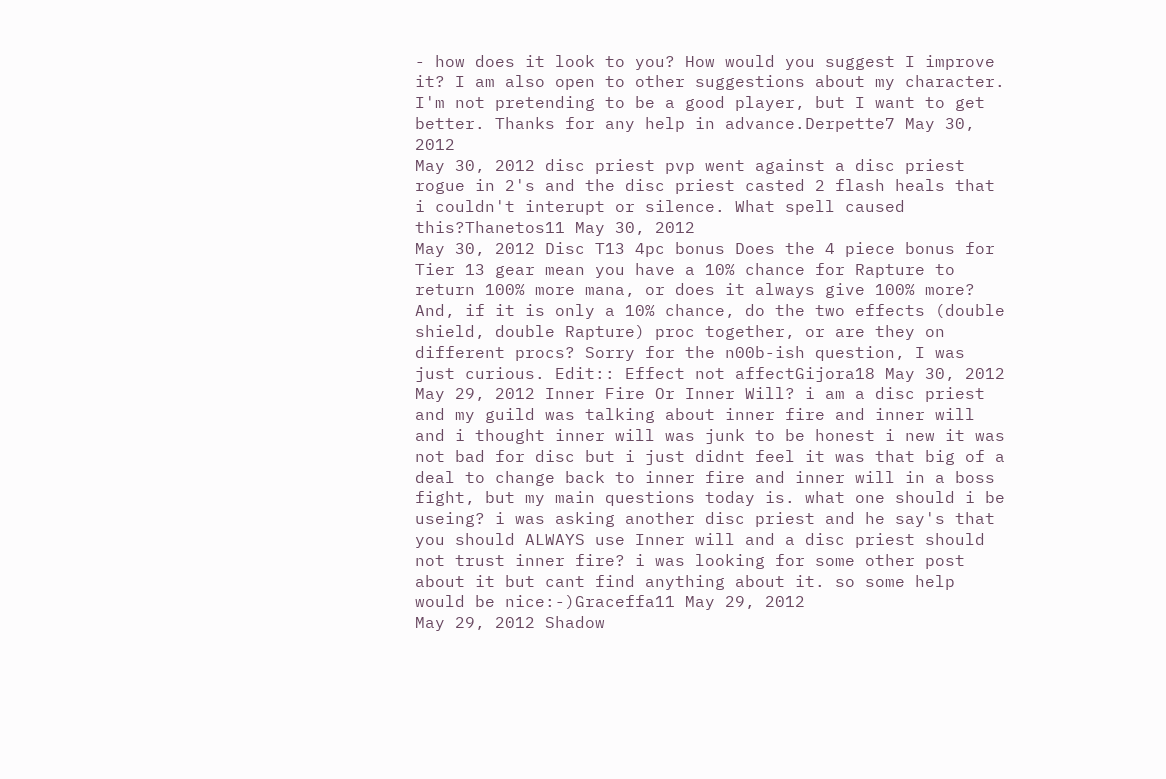- how does it look to you? How would you suggest I improve it? I am also open to other suggestions about my character. I'm not pretending to be a good player, but I want to get better. Thanks for any help in advance.Derpette7 May 30, 2012
May 30, 2012 disc priest pvp went against a disc priest rogue in 2's and the disc priest casted 2 flash heals that i couldn't interupt or silence. What spell caused this?Thanetos11 May 30, 2012
May 30, 2012 Disc T13 4pc bonus Does the 4 piece bonus for Tier 13 gear mean you have a 10% chance for Rapture to return 100% more mana, or does it always give 100% more? And, if it is only a 10% chance, do the two effects (double shield, double Rapture) proc together, or are they on different procs? Sorry for the n00b-ish question, I was just curious. Edit:: Effect not affectGijora18 May 30, 2012
May 29, 2012 Inner Fire Or Inner Will? i am a disc priest and my guild was talking about inner fire and inner will and i thought inner will was junk to be honest i new it was not bad for disc but i just didnt feel it was that big of a deal to change back to inner fire and inner will in a boss fight, but my main questions today is. what one should i be useing? i was asking another disc priest and he say's that you should ALWAYS use Inner will and a disc priest should not trust inner fire? i was looking for some other post about it but cant find anything about it. so some help would be nice:-)Graceffa11 May 29, 2012
May 29, 2012 Shadow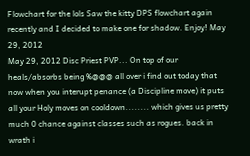Flowchart for the lols Saw the kitty DPS flowchart again recently and I decided to make one for shadow. Enjoy! May 29, 2012
May 29, 2012 Disc Priest PVP... On top of our heals/absorbs being %@@@ all over i find out today that now when you interupt penance (a Discipline move) it puts all your Holy moves on cooldown........ which gives us pretty much 0 chance against classes such as rogues. back in wrath i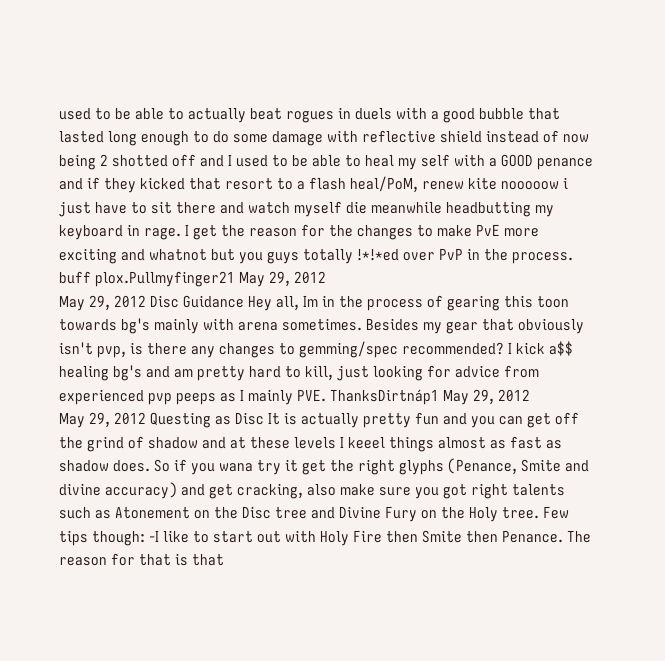used to be able to actually beat rogues in duels with a good bubble that lasted long enough to do some damage with reflective shield instead of now being 2 shotted off and I used to be able to heal my self with a GOOD penance and if they kicked that resort to a flash heal/PoM, renew kite nooooow i just have to sit there and watch myself die meanwhile headbutting my keyboard in rage. I get the reason for the changes to make PvE more exciting and whatnot but you guys totally !*!*ed over PvP in the process. buff plox.Pullmyfinger21 May 29, 2012
May 29, 2012 Disc Guidance Hey all, Im in the process of gearing this toon towards bg's mainly with arena sometimes. Besides my gear that obviously isn't pvp, is there any changes to gemming/spec recommended? I kick a$$ healing bg's and am pretty hard to kill, just looking for advice from experienced pvp peeps as I mainly PVE. ThanksDirtnáp1 May 29, 2012
May 29, 2012 Questing as Disc It is actually pretty fun and you can get off the grind of shadow and at these levels I keeel things almost as fast as shadow does. So if you wana try it get the right glyphs (Penance, Smite and divine accuracy) and get cracking, also make sure you got right talents such as Atonement on the Disc tree and Divine Fury on the Holy tree. Few tips though: -I like to start out with Holy Fire then Smite then Penance. The reason for that is that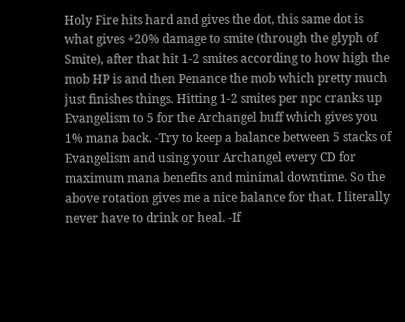Holy Fire hits hard and gives the dot, this same dot is what gives +20% damage to smite (through the glyph of Smite), after that hit 1-2 smites according to how high the mob HP is and then Penance the mob which pretty much just finishes things. Hitting 1-2 smites per npc cranks up Evangelism to 5 for the Archangel buff which gives you 1% mana back. -Try to keep a balance between 5 stacks of Evangelism and using your Archangel every CD for maximum mana benefits and minimal downtime. So the above rotation gives me a nice balance for that. I literally never have to drink or heal. -If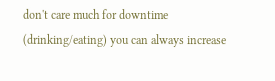don't care much for downtime (drinking/eating) you can always increase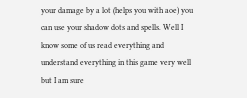your damage by a lot (helps you with aoe) you can use your shadow dots and spells. Well I know some of us read everything and understand everything in this game very well but I am sure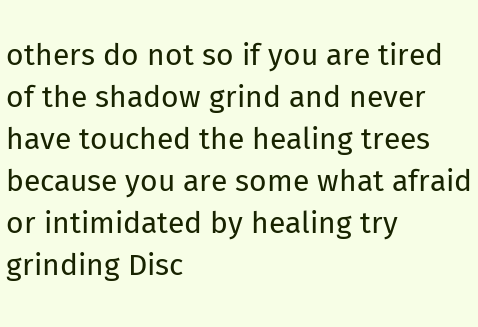others do not so if you are tired of the shadow grind and never have touched the healing trees because you are some what afraid or intimidated by healing try grinding Disc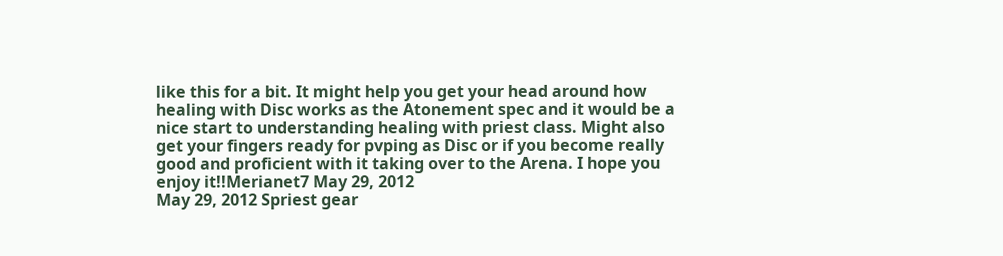like this for a bit. It might help you get your head around how healing with Disc works as the Atonement spec and it would be a nice start to understanding healing with priest class. Might also get your fingers ready for pvping as Disc or if you become really good and proficient with it taking over to the Arena. I hope you enjoy it!!Merianet7 May 29, 2012
May 29, 2012 Spriest gear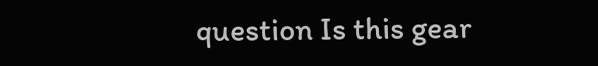question Is this gear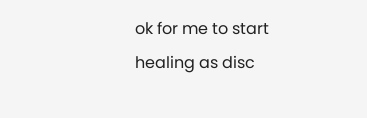ok for me to start healing as disc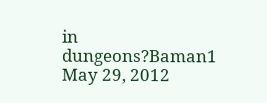in dungeons?Baman1 May 29, 2012